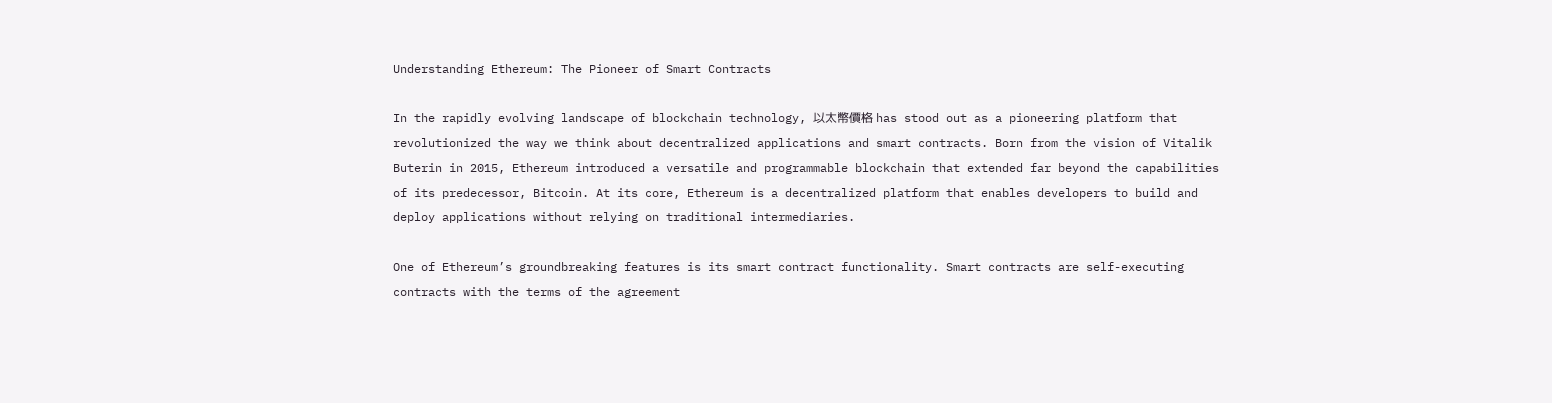Understanding Ethereum: The Pioneer of Smart Contracts

In the rapidly evolving landscape of blockchain technology, 以太幣價格 has stood out as a pioneering platform that revolutionized the way we think about decentralized applications and smart contracts. Born from the vision of Vitalik Buterin in 2015, Ethereum introduced a versatile and programmable blockchain that extended far beyond the capabilities of its predecessor, Bitcoin. At its core, Ethereum is a decentralized platform that enables developers to build and deploy applications without relying on traditional intermediaries.

One of Ethereum’s groundbreaking features is its smart contract functionality. Smart contracts are self-executing contracts with the terms of the agreement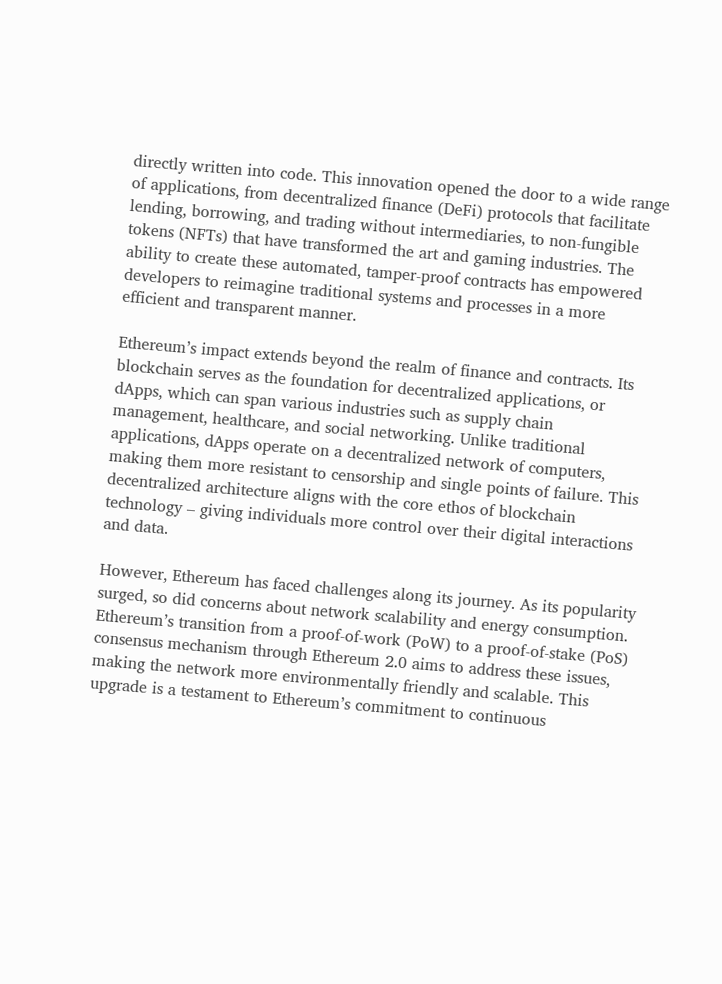directly written into code. This innovation opened the door to a wide range of applications, from decentralized finance (DeFi) protocols that facilitate lending, borrowing, and trading without intermediaries, to non-fungible tokens (NFTs) that have transformed the art and gaming industries. The ability to create these automated, tamper-proof contracts has empowered developers to reimagine traditional systems and processes in a more efficient and transparent manner.

Ethereum’s impact extends beyond the realm of finance and contracts. Its blockchain serves as the foundation for decentralized applications, or dApps, which can span various industries such as supply chain management, healthcare, and social networking. Unlike traditional applications, dApps operate on a decentralized network of computers, making them more resistant to censorship and single points of failure. This decentralized architecture aligns with the core ethos of blockchain technology – giving individuals more control over their digital interactions and data.

However, Ethereum has faced challenges along its journey. As its popularity surged, so did concerns about network scalability and energy consumption. Ethereum’s transition from a proof-of-work (PoW) to a proof-of-stake (PoS) consensus mechanism through Ethereum 2.0 aims to address these issues, making the network more environmentally friendly and scalable. This upgrade is a testament to Ethereum’s commitment to continuous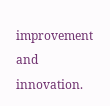improvement and innovation.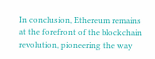In conclusion, Ethereum remains at the forefront of the blockchain revolution, pioneering the way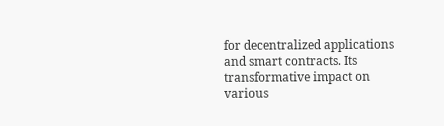for decentralized applications and smart contracts. Its transformative impact on various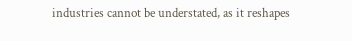industries cannot be understated, as it reshapes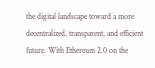the digital landscape toward a more decentralized, transparent, and efficient future. With Ethereum 2.0 on the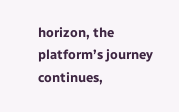horizon, the platform’s journey continues,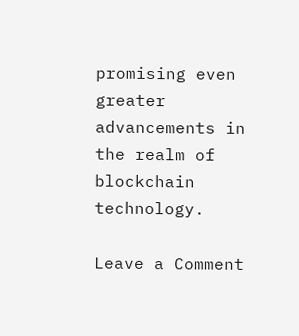promising even greater advancements in the realm of blockchain technology.

Leave a Comment